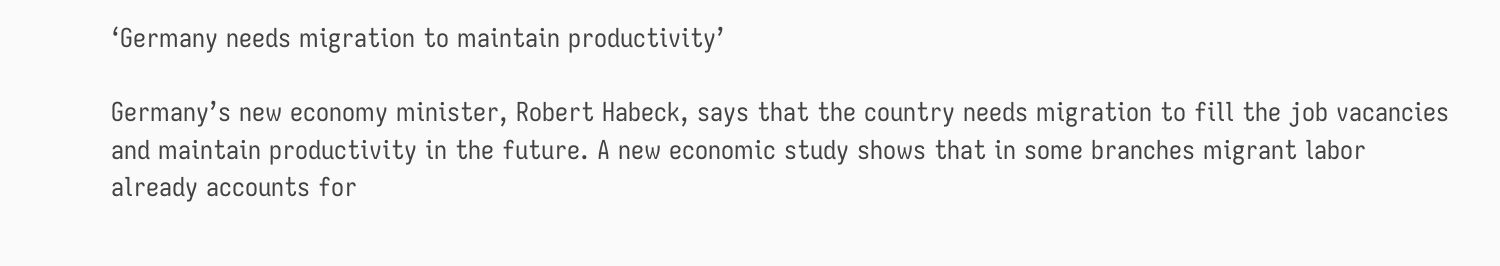‘Germany needs migration to maintain productivity’

Germany’s new economy minister, Robert Habeck, says that the country needs migration to fill the job vacancies and maintain productivity in the future. A new economic study shows that in some branches migrant labor already accounts for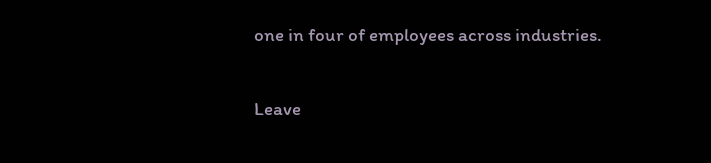one in four of employees across industries.


Leave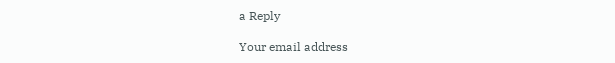a Reply

Your email address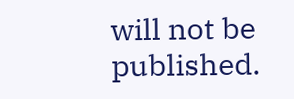will not be published.